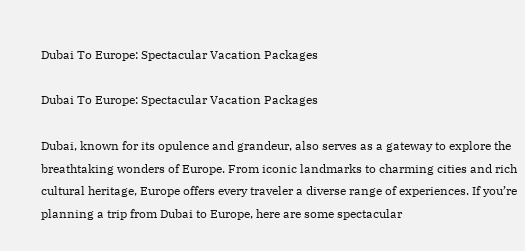Dubai To Europe: Spectacular Vacation Packages

Dubai To Europe: Spectacular Vacation Packages

Dubai, known for its opulence and grandeur, also serves as a gateway to explore the breathtaking wonders of Europe. From iconic landmarks to charming cities and rich cultural heritage, Europe offers every traveler a diverse range of experiences. If you’re planning a trip from Dubai to Europe, here are some spectacular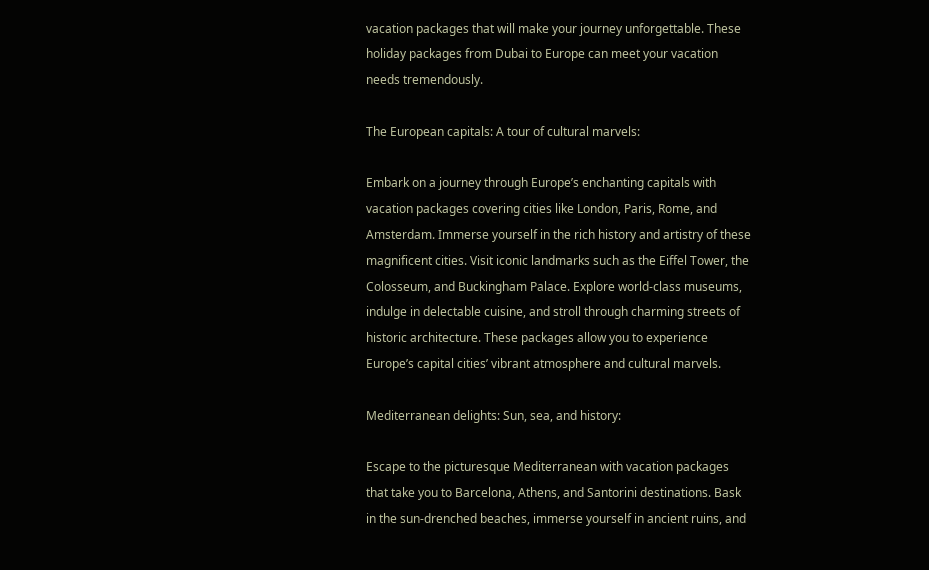vacation packages that will make your journey unforgettable. These holiday packages from Dubai to Europe can meet your vacation needs tremendously.

The European capitals: A tour of cultural marvels:

Embark on a journey through Europe’s enchanting capitals with vacation packages covering cities like London, Paris, Rome, and Amsterdam. Immerse yourself in the rich history and artistry of these magnificent cities. Visit iconic landmarks such as the Eiffel Tower, the Colosseum, and Buckingham Palace. Explore world-class museums, indulge in delectable cuisine, and stroll through charming streets of historic architecture. These packages allow you to experience Europe’s capital cities’ vibrant atmosphere and cultural marvels.

Mediterranean delights: Sun, sea, and history:

Escape to the picturesque Mediterranean with vacation packages that take you to Barcelona, Athens, and Santorini destinations. Bask in the sun-drenched beaches, immerse yourself in ancient ruins, and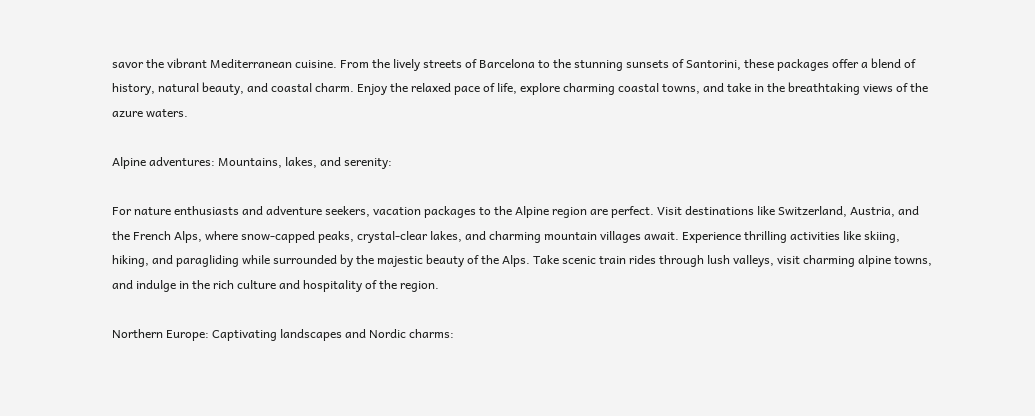savor the vibrant Mediterranean cuisine. From the lively streets of Barcelona to the stunning sunsets of Santorini, these packages offer a blend of history, natural beauty, and coastal charm. Enjoy the relaxed pace of life, explore charming coastal towns, and take in the breathtaking views of the azure waters.

Alpine adventures: Mountains, lakes, and serenity:

For nature enthusiasts and adventure seekers, vacation packages to the Alpine region are perfect. Visit destinations like Switzerland, Austria, and the French Alps, where snow-capped peaks, crystal-clear lakes, and charming mountain villages await. Experience thrilling activities like skiing, hiking, and paragliding while surrounded by the majestic beauty of the Alps. Take scenic train rides through lush valleys, visit charming alpine towns, and indulge in the rich culture and hospitality of the region.

Northern Europe: Captivating landscapes and Nordic charms: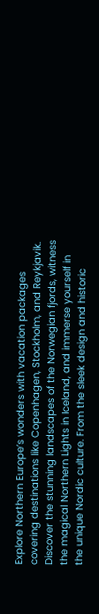Explore Northern Europe’s wonders with vacation packages covering destinations like Copenhagen, Stockholm, and Reykjavik. Discover the stunning landscapes of the Norwegian fjords, witness the magical Northern Lights in Iceland, and immerse yourself in the unique Nordic culture. From the sleek design and historic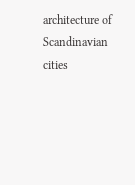architecture of Scandinavian cities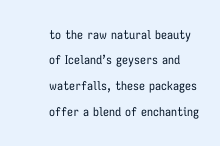to the raw natural beauty of Iceland’s geysers and waterfalls, these packages offer a blend of enchanting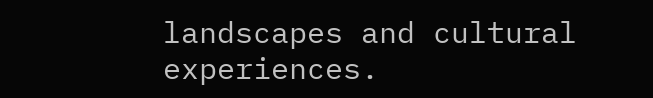landscapes and cultural experiences.